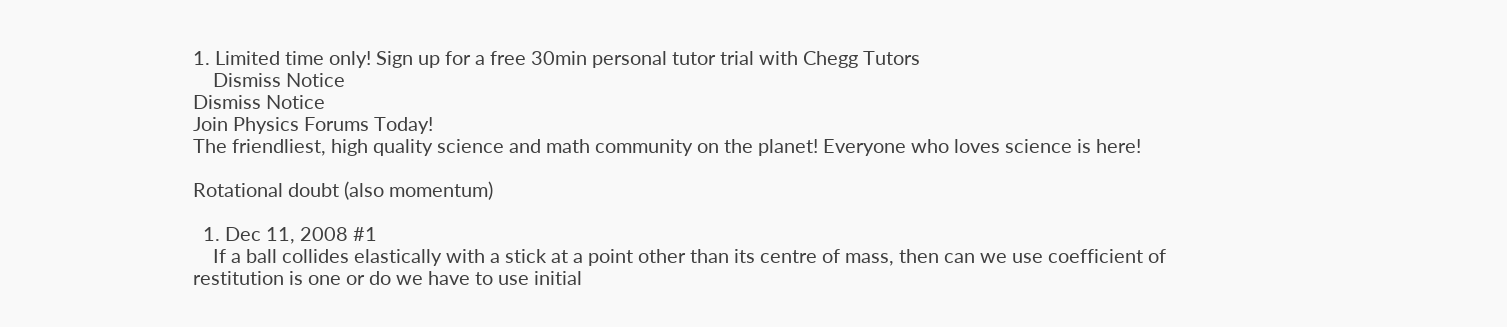1. Limited time only! Sign up for a free 30min personal tutor trial with Chegg Tutors
    Dismiss Notice
Dismiss Notice
Join Physics Forums Today!
The friendliest, high quality science and math community on the planet! Everyone who loves science is here!

Rotational doubt (also momentum)

  1. Dec 11, 2008 #1
    If a ball collides elastically with a stick at a point other than its centre of mass, then can we use coefficient of restitution is one or do we have to use initial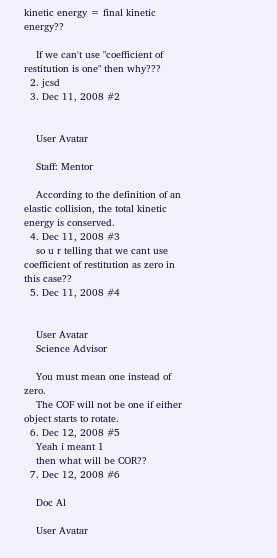kinetic energy = final kinetic energy??

    If we can't use "coefficient of restitution is one" then why???
  2. jcsd
  3. Dec 11, 2008 #2


    User Avatar

    Staff: Mentor

    According to the definition of an elastic collision, the total kinetic energy is conserved.
  4. Dec 11, 2008 #3
    so u r telling that we cant use coefficient of restitution as zero in this case??
  5. Dec 11, 2008 #4


    User Avatar
    Science Advisor

    You must mean one instead of zero.
    The COF will not be one if either object starts to rotate.
  6. Dec 12, 2008 #5
    Yeah i meant 1
    then what will be COR??
  7. Dec 12, 2008 #6

    Doc Al

    User Avatar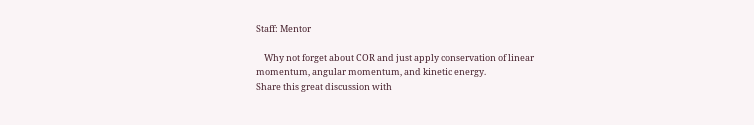Staff: Mentor

    Why not forget about COR and just apply conservation of linear momentum, angular momentum, and kinetic energy.
Share this great discussion with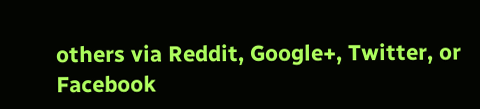others via Reddit, Google+, Twitter, or Facebook